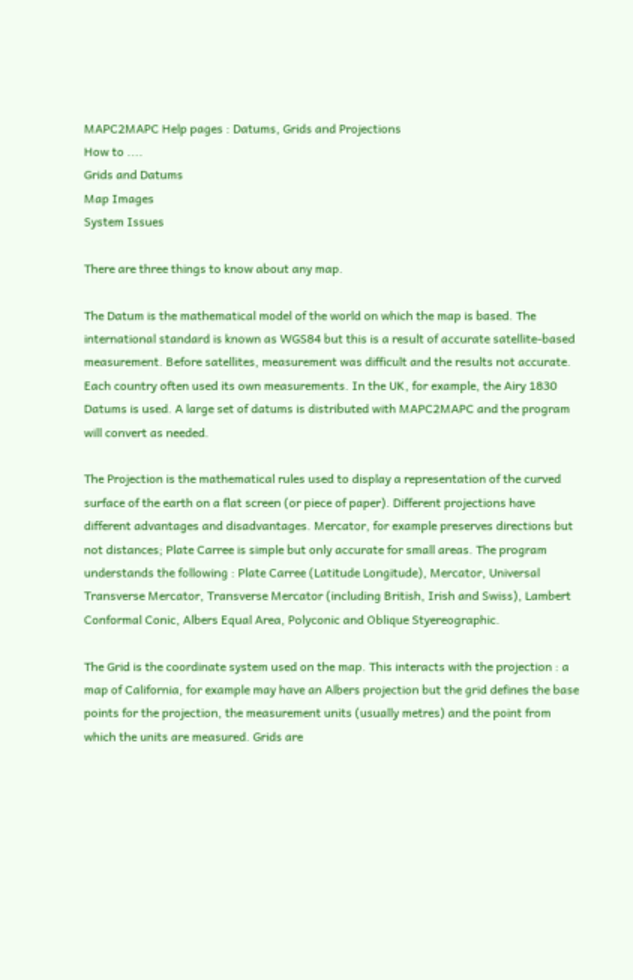MAPC2MAPC Help pages : Datums, Grids and Projections
How to ....
Grids and Datums
Map Images
System Issues

There are three things to know about any map.

The Datum is the mathematical model of the world on which the map is based. The international standard is known as WGS84 but this is a result of accurate satellite-based measurement. Before satellites, measurement was difficult and the results not accurate. Each country often used its own measurements. In the UK, for example, the Airy 1830 Datums is used. A large set of datums is distributed with MAPC2MAPC and the program will convert as needed.

The Projection is the mathematical rules used to display a representation of the curved surface of the earth on a flat screen (or piece of paper). Different projections have different advantages and disadvantages. Mercator, for example preserves directions but not distances; Plate Carree is simple but only accurate for small areas. The program understands the following : Plate Carree (Latitude Longitude), Mercator, Universal Transverse Mercator, Transverse Mercator (including British, Irish and Swiss), Lambert Conformal Conic, Albers Equal Area, Polyconic and Oblique Styereographic.

The Grid is the coordinate system used on the map. This interacts with the projection : a map of California, for example may have an Albers projection but the grid defines the base points for the projection, the measurement units (usually metres) and the point from which the units are measured. Grids are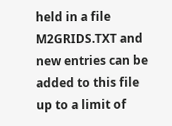held in a file M2GRIDS.TXT and new entries can be added to this file up to a limit of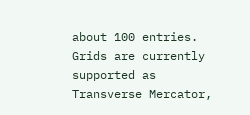about 100 entries. Grids are currently supported as Transverse Mercator,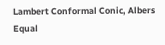Lambert Conformal Conic, Albers Equal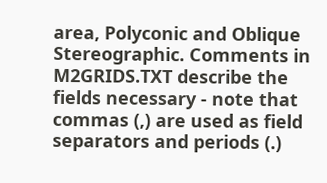area, Polyconic and Oblique Stereographic. Comments in M2GRIDS.TXT describe the fields necessary - note that commas (,) are used as field separators and periods (.)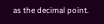as the decimal point.